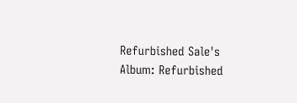Refurbished Sale's Album: Refurbished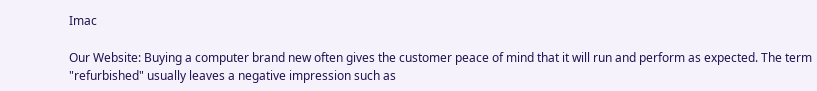Imac

Our Website: Buying a computer brand new often gives the customer peace of mind that it will run and perform as expected. The term "refurbished" usually leaves a negative impression such as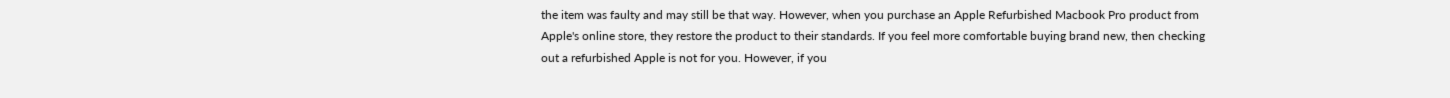the item was faulty and may still be that way. However, when you purchase an Apple Refurbished Macbook Pro product from Apple's online store, they restore the product to their standards. If you feel more comfortable buying brand new, then checking out a refurbished Apple is not for you. However, if you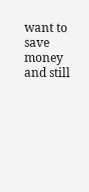want to save money and still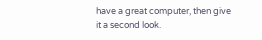have a great computer, then give it a second look.